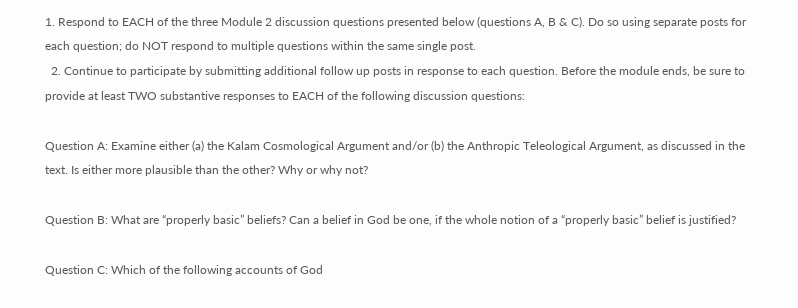1. Respond to EACH of the three Module 2 discussion questions presented below (questions A, B & C). Do so using separate posts for each question; do NOT respond to multiple questions within the same single post.
  2. Continue to participate by submitting additional follow up posts in response to each question. Before the module ends, be sure to provide at least TWO substantive responses to EACH of the following discussion questions:

Question A: Examine either (a) the Kalam Cosmological Argument and/or (b) the Anthropic Teleological Argument, as discussed in the text. Is either more plausible than the other? Why or why not?

Question B: What are “properly basic” beliefs? Can a belief in God be one, if the whole notion of a “properly basic” belief is justified?

Question C: Which of the following accounts of God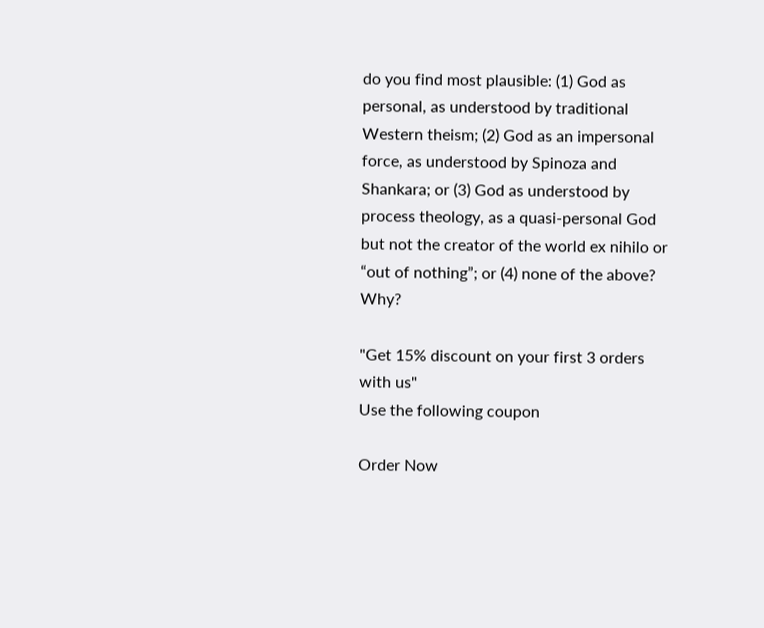do you find most plausible: (1) God as personal, as understood by traditional Western theism; (2) God as an impersonal force, as understood by Spinoza and Shankara; or (3) God as understood by process theology, as a quasi-personal God but not the creator of the world ex nihilo or “out of nothing”; or (4) none of the above? Why?

"Get 15% discount on your first 3 orders with us"
Use the following coupon

Order Now